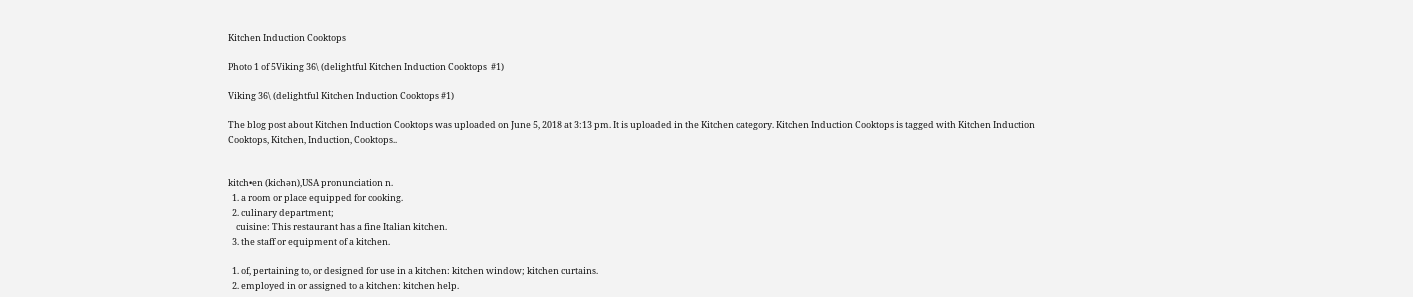Kitchen Induction Cooktops

Photo 1 of 5Viking 36\ (delightful Kitchen Induction Cooktops  #1)

Viking 36\ (delightful Kitchen Induction Cooktops #1)

The blog post about Kitchen Induction Cooktops was uploaded on June 5, 2018 at 3:13 pm. It is uploaded in the Kitchen category. Kitchen Induction Cooktops is tagged with Kitchen Induction Cooktops, Kitchen, Induction, Cooktops..


kitch•en (kichən),USA pronunciation n.
  1. a room or place equipped for cooking.
  2. culinary department;
    cuisine: This restaurant has a fine Italian kitchen.
  3. the staff or equipment of a kitchen.

  1. of, pertaining to, or designed for use in a kitchen: kitchen window; kitchen curtains.
  2. employed in or assigned to a kitchen: kitchen help.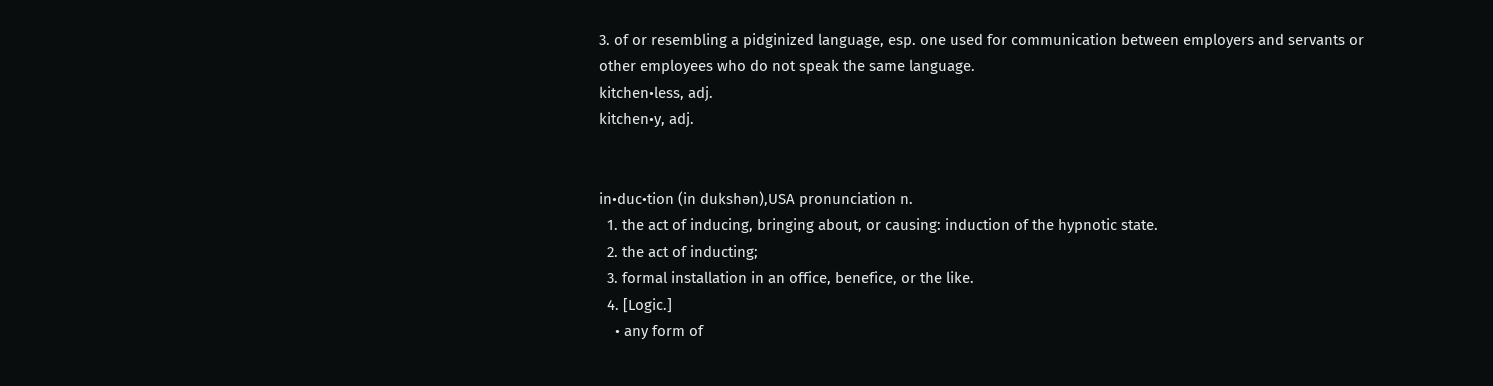3. of or resembling a pidginized language, esp. one used for communication between employers and servants or other employees who do not speak the same language.
kitchen•less, adj.
kitchen•y, adj.


in•duc•tion (in dukshən),USA pronunciation n.
  1. the act of inducing, bringing about, or causing: induction of the hypnotic state.
  2. the act of inducting;
  3. formal installation in an office, benefice, or the like.
  4. [Logic.]
    • any form of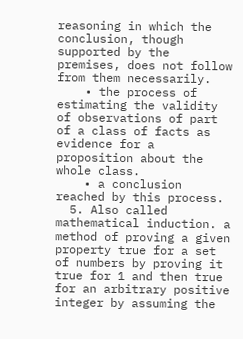reasoning in which the conclusion, though supported by the premises, does not follow from them necessarily.
    • the process of estimating the validity of observations of part of a class of facts as evidence for a proposition about the whole class.
    • a conclusion reached by this process.
  5. Also called  mathematical induction. a method of proving a given property true for a set of numbers by proving it true for 1 and then true for an arbitrary positive integer by assuming the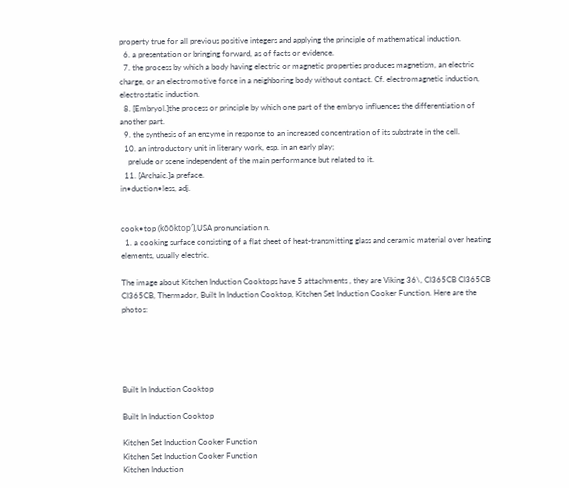property true for all previous positive integers and applying the principle of mathematical induction.
  6. a presentation or bringing forward, as of facts or evidence.
  7. the process by which a body having electric or magnetic properties produces magnetism, an electric charge, or an electromotive force in a neighboring body without contact. Cf. electromagnetic induction, electrostatic induction.
  8. [Embryol.]the process or principle by which one part of the embryo influences the differentiation of another part.
  9. the synthesis of an enzyme in response to an increased concentration of its substrate in the cell.
  10. an introductory unit in literary work, esp. in an early play;
    prelude or scene independent of the main performance but related to it.
  11. [Archaic.]a preface.
in•duction•less, adj.


cook•top (kŏŏktop′),USA pronunciation n.
  1. a cooking surface consisting of a flat sheet of heat-transmitting glass and ceramic material over heating elements, usually electric.

The image about Kitchen Induction Cooktops have 5 attachments , they are Viking 36\, CI365CB CI365CB CI365CB, Thermador, Built In Induction Cooktop, Kitchen Set Induction Cooker Function. Here are the photos:





Built In Induction Cooktop

Built In Induction Cooktop

Kitchen Set Induction Cooker Function
Kitchen Set Induction Cooker Function
Kitchen Induction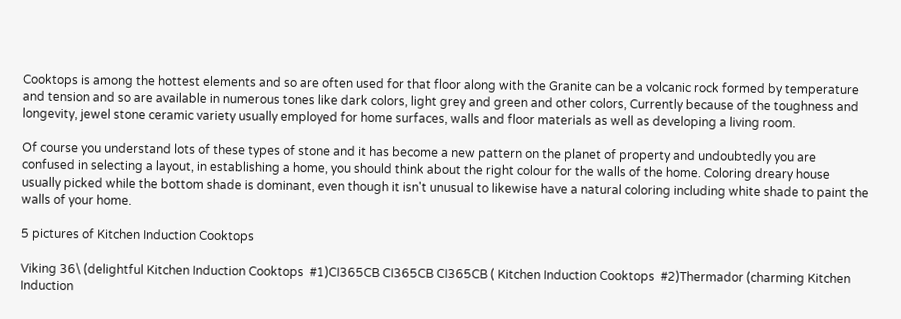Cooktops is among the hottest elements and so are often used for that floor along with the Granite can be a volcanic rock formed by temperature and tension and so are available in numerous tones like dark colors, light grey and green and other colors, Currently because of the toughness and longevity, jewel stone ceramic variety usually employed for home surfaces, walls and floor materials as well as developing a living room.

Of course you understand lots of these types of stone and it has become a new pattern on the planet of property and undoubtedly you are confused in selecting a layout, in establishing a home, you should think about the right colour for the walls of the home. Coloring dreary house usually picked while the bottom shade is dominant, even though it isn't unusual to likewise have a natural coloring including white shade to paint the walls of your home.

5 pictures of Kitchen Induction Cooktops

Viking 36\ (delightful Kitchen Induction Cooktops  #1)CI365CB CI365CB CI365CB ( Kitchen Induction Cooktops  #2)Thermador (charming Kitchen Induction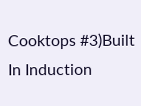Cooktops #3)Built In Induction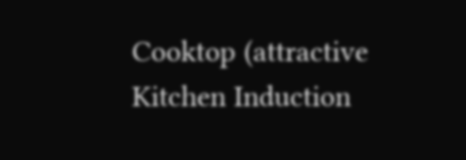Cooktop (attractive Kitchen Induction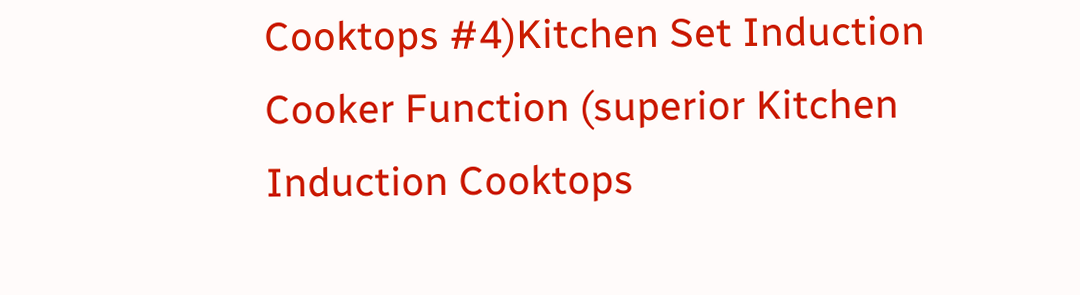Cooktops #4)Kitchen Set Induction Cooker Function (superior Kitchen Induction Cooktops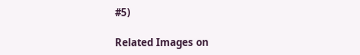#5)

Related Images on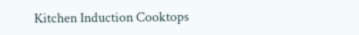Kitchen Induction Cooktops